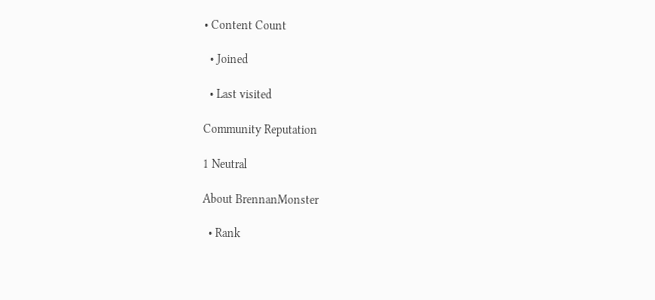• Content Count

  • Joined

  • Last visited

Community Reputation

1 Neutral

About BrennanMonster

  • Rank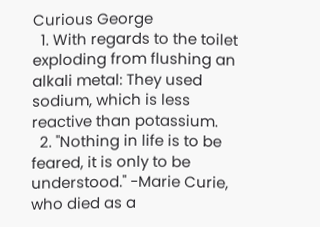Curious George
  1. With regards to the toilet exploding from flushing an alkali metal: They used sodium, which is less reactive than potassium.
  2. "Nothing in life is to be feared, it is only to be understood." -Marie Curie, who died as a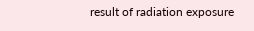result of radiation exposure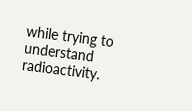while trying to understand radioactivity.